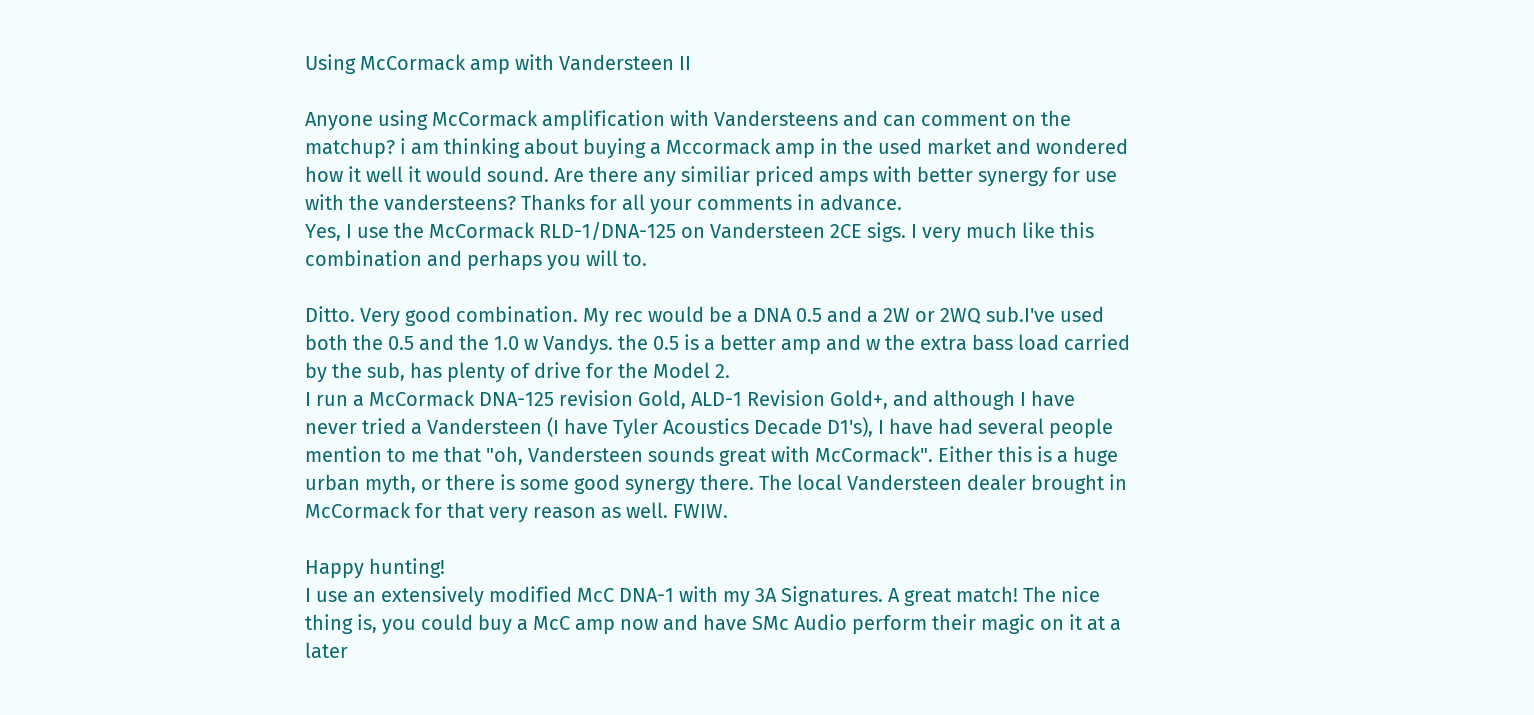Using McCormack amp with Vandersteen II

Anyone using McCormack amplification with Vandersteens and can comment on the matchup? i am thinking about buying a Mccormack amp in the used market and wondered how it well it would sound. Are there any similiar priced amps with better synergy for use with the vandersteens? Thanks for all your comments in advance.
Yes, I use the McCormack RLD-1/DNA-125 on Vandersteen 2CE sigs. I very much like this combination and perhaps you will to.

Ditto. Very good combination. My rec would be a DNA 0.5 and a 2W or 2WQ sub.I've used both the 0.5 and the 1.0 w Vandys. the 0.5 is a better amp and w the extra bass load carried by the sub, has plenty of drive for the Model 2.
I run a McCormack DNA-125 revision Gold, ALD-1 Revision Gold+, and although I have never tried a Vandersteen (I have Tyler Acoustics Decade D1's), I have had several people mention to me that "oh, Vandersteen sounds great with McCormack". Either this is a huge urban myth, or there is some good synergy there. The local Vandersteen dealer brought in McCormack for that very reason as well. FWIW.

Happy hunting!
I use an extensively modified McC DNA-1 with my 3A Signatures. A great match! The nice thing is, you could buy a McC amp now and have SMc Audio perform their magic on it at a later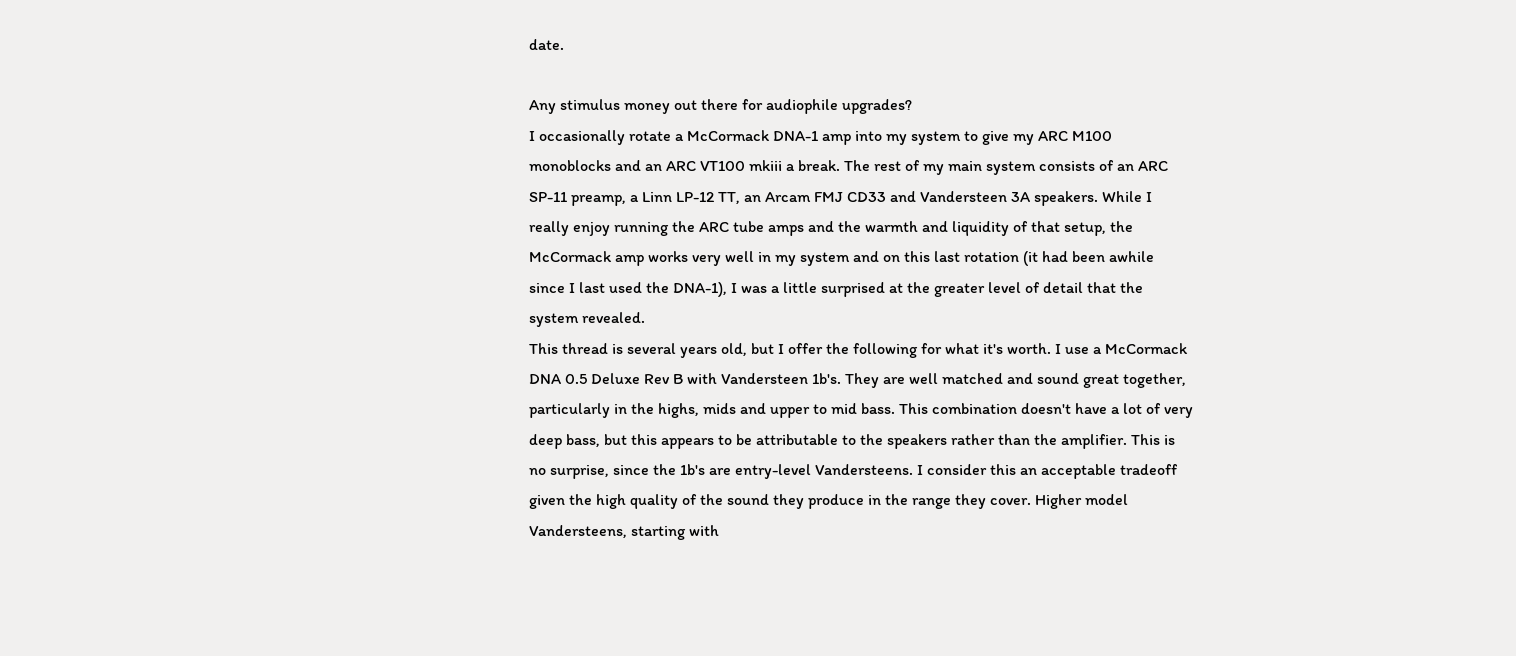date.

Any stimulus money out there for audiophile upgrades?
I occasionally rotate a McCormack DNA-1 amp into my system to give my ARC M100 monoblocks and an ARC VT100 mkiii a break. The rest of my main system consists of an ARC SP-11 preamp, a Linn LP-12 TT, an Arcam FMJ CD33 and Vandersteen 3A speakers. While I really enjoy running the ARC tube amps and the warmth and liquidity of that setup, the McCormack amp works very well in my system and on this last rotation (it had been awhile since I last used the DNA-1), I was a little surprised at the greater level of detail that the system revealed.
This thread is several years old, but I offer the following for what it's worth. I use a McCormack DNA 0.5 Deluxe Rev B with Vandersteen 1b's. They are well matched and sound great together, particularly in the highs, mids and upper to mid bass. This combination doesn't have a lot of very deep bass, but this appears to be attributable to the speakers rather than the amplifier. This is no surprise, since the 1b's are entry-level Vandersteens. I consider this an acceptable tradeoff given the high quality of the sound they produce in the range they cover. Higher model Vandersteens, starting with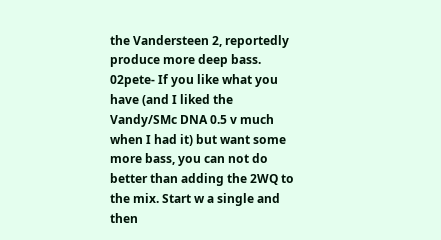the Vandersteen 2, reportedly produce more deep bass.
02pete- If you like what you have (and I liked the Vandy/SMc DNA 0.5 v much when I had it) but want some more bass, you can not do better than adding the 2WQ to the mix. Start w a single and then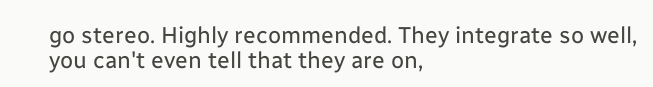go stereo. Highly recommended. They integrate so well, you can't even tell that they are on,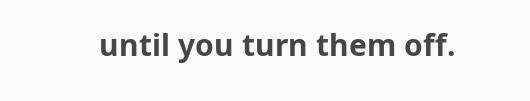until you turn them off.